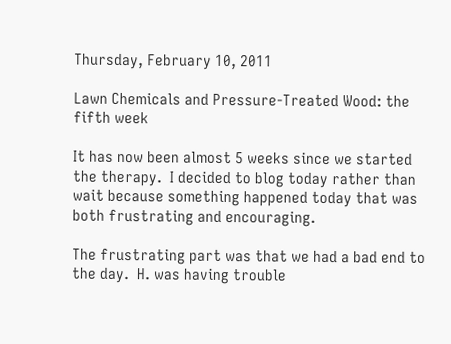Thursday, February 10, 2011

Lawn Chemicals and Pressure-Treated Wood: the fifth week

It has now been almost 5 weeks since we started the therapy.  I decided to blog today rather than wait because something happened today that was both frustrating and encouraging.

The frustrating part was that we had a bad end to the day.  H. was having trouble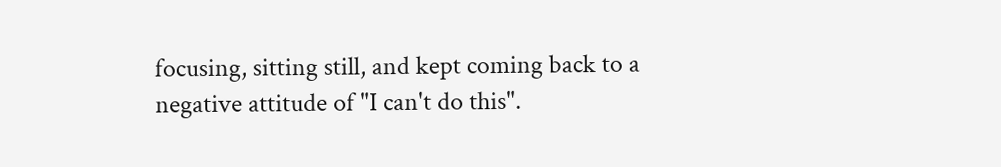focusing, sitting still, and kept coming back to a negative attitude of "I can't do this".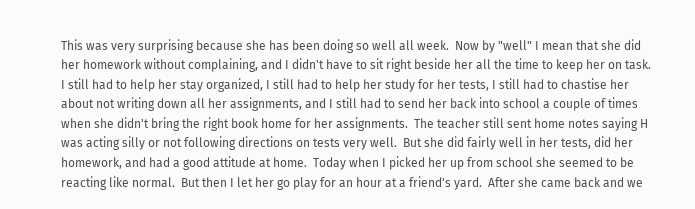This was very surprising because she has been doing so well all week.  Now by "well" I mean that she did her homework without complaining, and I didn't have to sit right beside her all the time to keep her on task.  I still had to help her stay organized, I still had to help her study for her tests, I still had to chastise her about not writing down all her assignments, and I still had to send her back into school a couple of times when she didn't bring the right book home for her assignments.  The teacher still sent home notes saying H was acting silly or not following directions on tests very well.  But she did fairly well in her tests, did her homework, and had a good attitude at home.  Today when I picked her up from school she seemed to be reacting like normal.  But then I let her go play for an hour at a friend's yard.  After she came back and we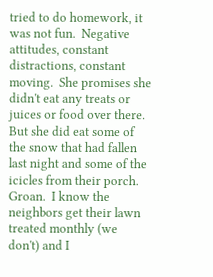tried to do homework, it was not fun.  Negative attitudes, constant distractions, constant moving.  She promises she didn't eat any treats or juices or food over there.  But she did eat some of the snow that had fallen last night and some of the icicles from their porch.  Groan.  I know the neighbors get their lawn treated monthly (we don't) and I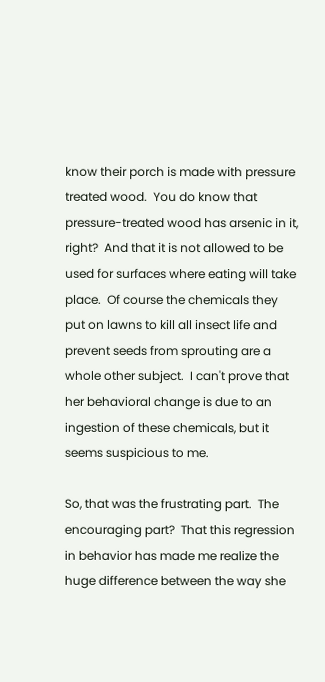know their porch is made with pressure treated wood.  You do know that pressure-treated wood has arsenic in it, right?  And that it is not allowed to be used for surfaces where eating will take place.  Of course the chemicals they put on lawns to kill all insect life and prevent seeds from sprouting are a whole other subject.  I can't prove that her behavioral change is due to an ingestion of these chemicals, but it seems suspicious to me.

So, that was the frustrating part.  The encouraging part?  That this regression in behavior has made me realize the huge difference between the way she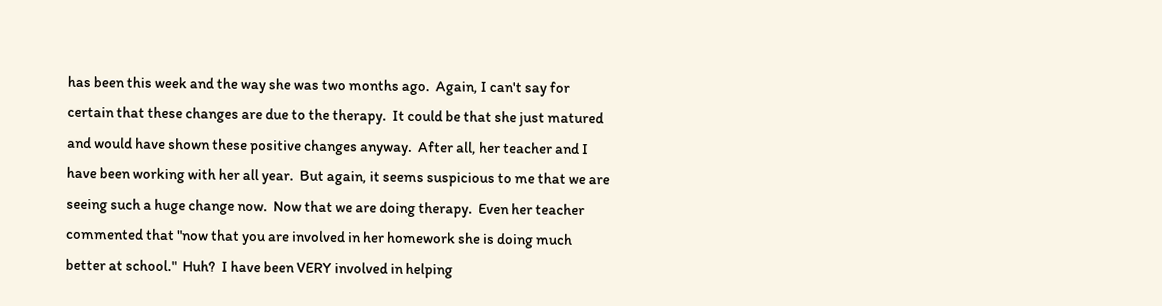has been this week and the way she was two months ago.  Again, I can't say for certain that these changes are due to the therapy.  It could be that she just matured and would have shown these positive changes anyway.  After all, her teacher and I have been working with her all year.  But again, it seems suspicious to me that we are seeing such a huge change now.  Now that we are doing therapy.  Even her teacher commented that "now that you are involved in her homework she is doing much better at school."  Huh?  I have been VERY involved in helping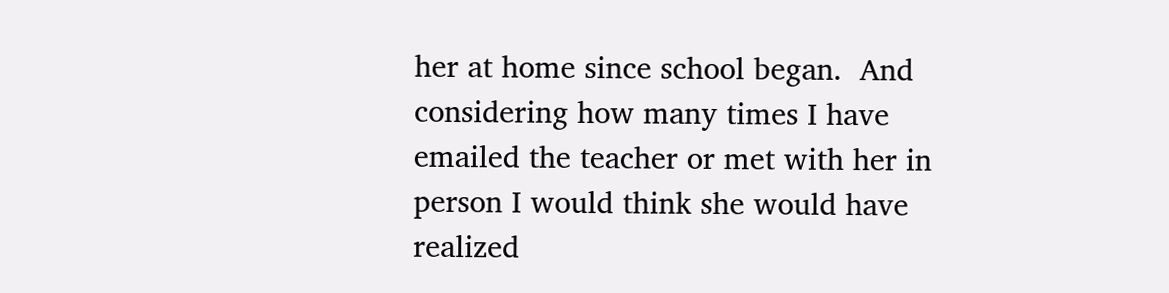her at home since school began.  And considering how many times I have emailed the teacher or met with her in person I would think she would have realized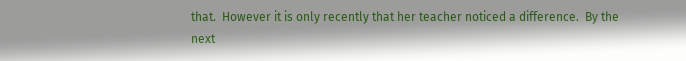that.  However it is only recently that her teacher noticed a difference.  By the next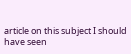article on this subject I should have seen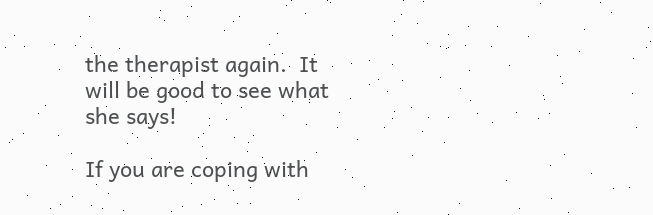the therapist again.  It will be good to see what she says!

If you are coping with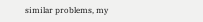similar problems, my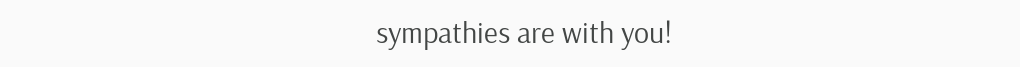sympathies are with you!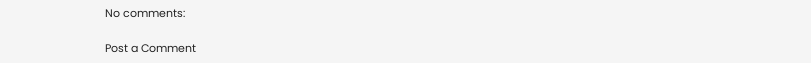No comments:

Post a Comment